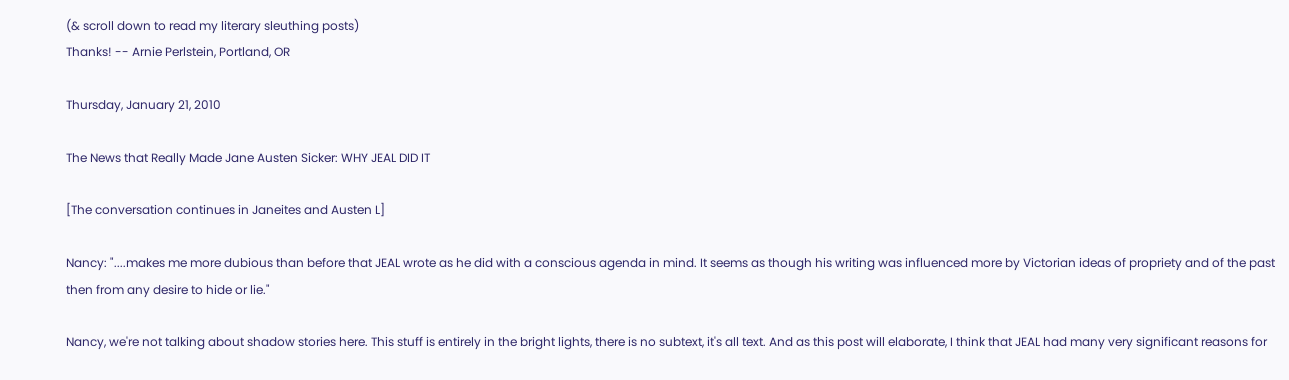(& scroll down to read my literary sleuthing posts)
Thanks! -- Arnie Perlstein, Portland, OR

Thursday, January 21, 2010

The News that Really Made Jane Austen Sicker: WHY JEAL DID IT

[The conversation continues in Janeites and Austen L]

Nancy: "....makes me more dubious than before that JEAL wrote as he did with a conscious agenda in mind. It seems as though his writing was influenced more by Victorian ideas of propriety and of the past then from any desire to hide or lie."

Nancy, we're not talking about shadow stories here. This stuff is entirely in the bright lights, there is no subtext, it's all text. And as this post will elaborate, I think that JEAL had many very significant reasons for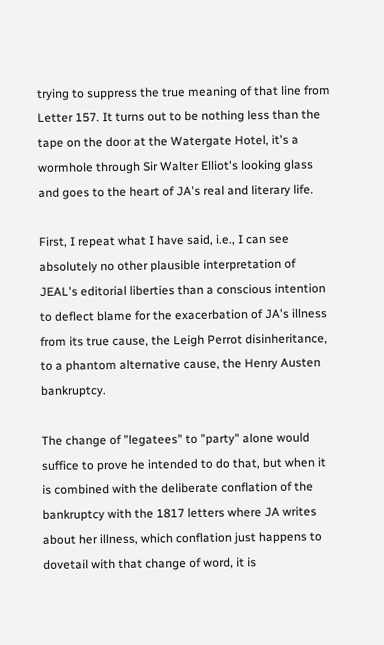trying to suppress the true meaning of that line from Letter 157. It turns out to be nothing less than the tape on the door at the Watergate Hotel, it's a wormhole through Sir Walter Elliot's looking glass and goes to the heart of JA's real and literary life.

First, I repeat what I have said, i.e., I can see absolutely no other plausible interpretation of JEAL's editorial liberties than a conscious intention to deflect blame for the exacerbation of JA's illness from its true cause, the Leigh Perrot disinheritance, to a phantom alternative cause, the Henry Austen bankruptcy.

The change of "legatees" to "party" alone would suffice to prove he intended to do that, but when it is combined with the deliberate conflation of the bankruptcy with the 1817 letters where JA writes about her illness, which conflation just happens to dovetail with that change of word, it is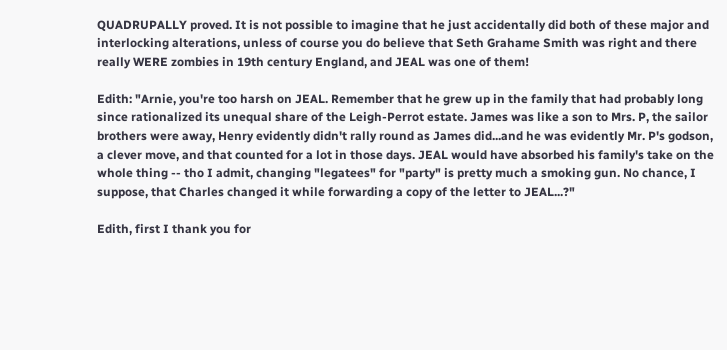QUADRUPALLY proved. It is not possible to imagine that he just accidentally did both of these major and interlocking alterations, unless of course you do believe that Seth Grahame Smith was right and there really WERE zombies in 19th century England, and JEAL was one of them!

Edith: "Arnie, you're too harsh on JEAL. Remember that he grew up in the family that had probably long since rationalized its unequal share of the Leigh-Perrot estate. James was like a son to Mrs. P, the sailor brothers were away, Henry evidently didn't rally round as James did...and he was evidently Mr. P's godson, a clever move, and that counted for a lot in those days. JEAL would have absorbed his family's take on the whole thing -- tho I admit, changing "legatees" for "party" is pretty much a smoking gun. No chance, I suppose, that Charles changed it while forwarding a copy of the letter to JEAL...?"

Edith, first I thank you for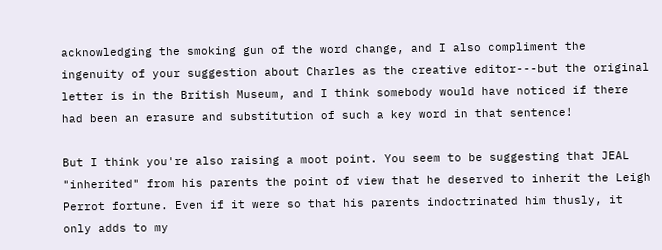acknowledging the smoking gun of the word change, and I also compliment the ingenuity of your suggestion about Charles as the creative editor---but the original letter is in the British Museum, and I think somebody would have noticed if there had been an erasure and substitution of such a key word in that sentence!

But I think you're also raising a moot point. You seem to be suggesting that JEAL "inherited" from his parents the point of view that he deserved to inherit the Leigh Perrot fortune. Even if it were so that his parents indoctrinated him thusly, it only adds to my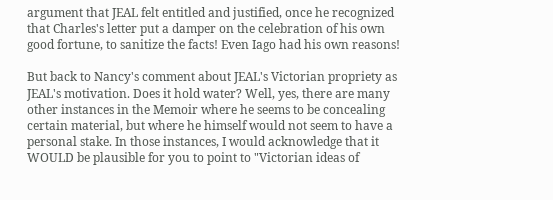argument that JEAL felt entitled and justified, once he recognized that Charles's letter put a damper on the celebration of his own good fortune, to sanitize the facts! Even Iago had his own reasons!

But back to Nancy's comment about JEAL's Victorian propriety as JEAL's motivation. Does it hold water? Well, yes, there are many other instances in the Memoir where he seems to be concealing certain material, but where he himself would not seem to have a personal stake. In those instances, I would acknowledge that it WOULD be plausible for you to point to "Victorian ideas of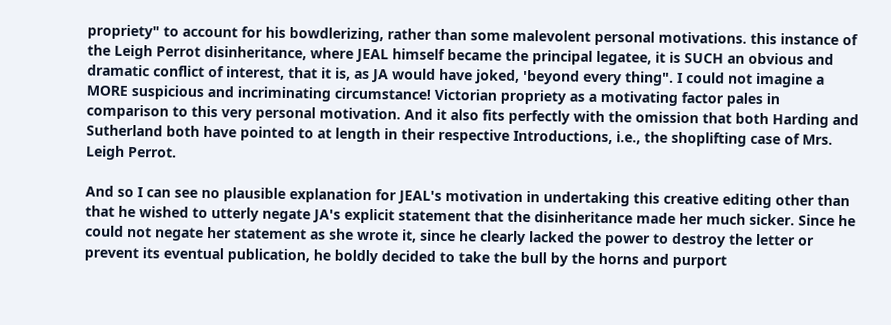propriety" to account for his bowdlerizing, rather than some malevolent personal motivations. this instance of the Leigh Perrot disinheritance, where JEAL himself became the principal legatee, it is SUCH an obvious and dramatic conflict of interest, that it is, as JA would have joked, 'beyond every thing". I could not imagine a MORE suspicious and incriminating circumstance! Victorian propriety as a motivating factor pales in comparison to this very personal motivation. And it also fits perfectly with the omission that both Harding and Sutherland both have pointed to at length in their respective Introductions, i.e., the shoplifting case of Mrs. Leigh Perrot.

And so I can see no plausible explanation for JEAL's motivation in undertaking this creative editing other than that he wished to utterly negate JA's explicit statement that the disinheritance made her much sicker. Since he could not negate her statement as she wrote it, since he clearly lacked the power to destroy the letter or prevent its eventual publication, he boldly decided to take the bull by the horns and purport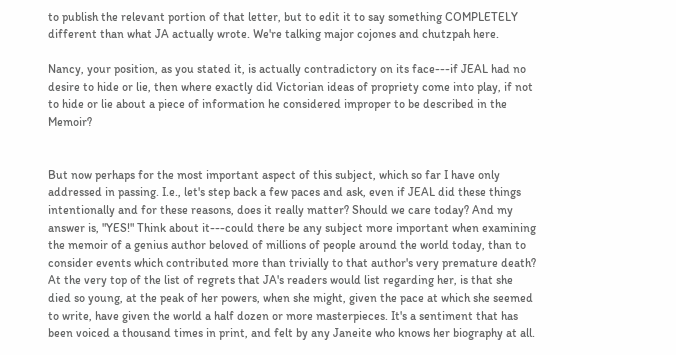to publish the relevant portion of that letter, but to edit it to say something COMPLETELY different than what JA actually wrote. We're talking major cojones and chutzpah here.

Nancy, your position, as you stated it, is actually contradictory on its face---if JEAL had no desire to hide or lie, then where exactly did Victorian ideas of propriety come into play, if not to hide or lie about a piece of information he considered improper to be described in the Memoir?


But now perhaps for the most important aspect of this subject, which so far I have only addressed in passing. I.e., let's step back a few paces and ask, even if JEAL did these things intentionally and for these reasons, does it really matter? Should we care today? And my answer is, "YES!" Think about it---could there be any subject more important when examining the memoir of a genius author beloved of millions of people around the world today, than to consider events which contributed more than trivially to that author's very premature death? At the very top of the list of regrets that JA's readers would list regarding her, is that she died so young, at the peak of her powers, when she might, given the pace at which she seemed to write, have given the world a half dozen or more masterpieces. It's a sentiment that has been voiced a thousand times in print, and felt by any Janeite who knows her biography at all.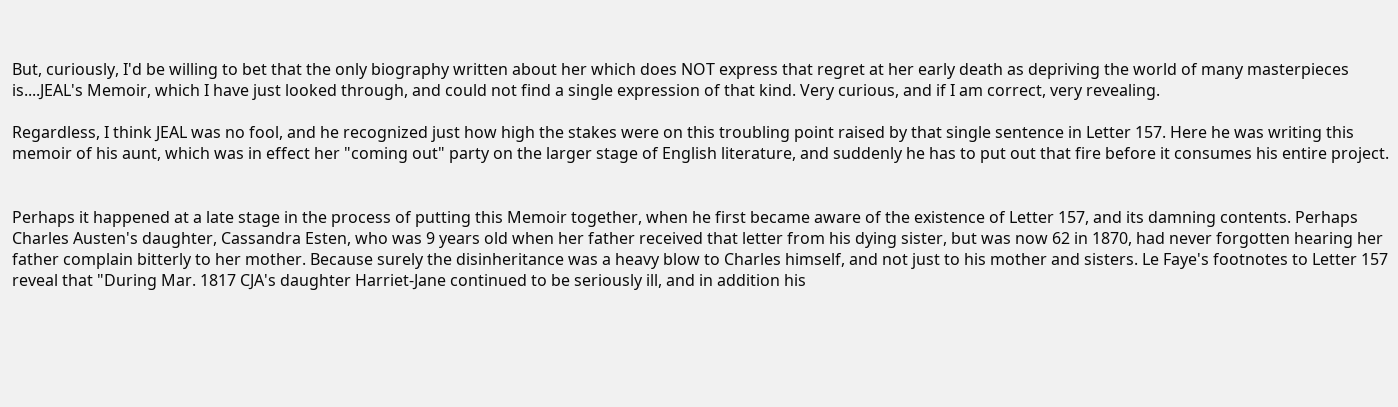But, curiously, I'd be willing to bet that the only biography written about her which does NOT express that regret at her early death as depriving the world of many masterpieces is....JEAL's Memoir, which I have just looked through, and could not find a single expression of that kind. Very curious, and if I am correct, very revealing.

Regardless, I think JEAL was no fool, and he recognized just how high the stakes were on this troubling point raised by that single sentence in Letter 157. Here he was writing this memoir of his aunt, which was in effect her "coming out" party on the larger stage of English literature, and suddenly he has to put out that fire before it consumes his entire project.


Perhaps it happened at a late stage in the process of putting this Memoir together, when he first became aware of the existence of Letter 157, and its damning contents. Perhaps Charles Austen's daughter, Cassandra Esten, who was 9 years old when her father received that letter from his dying sister, but was now 62 in 1870, had never forgotten hearing her father complain bitterly to her mother. Because surely the disinheritance was a heavy blow to Charles himself, and not just to his mother and sisters. Le Faye's footnotes to Letter 157 reveal that "During Mar. 1817 CJA's daughter Harriet-Jane continued to be seriously ill, and in addition his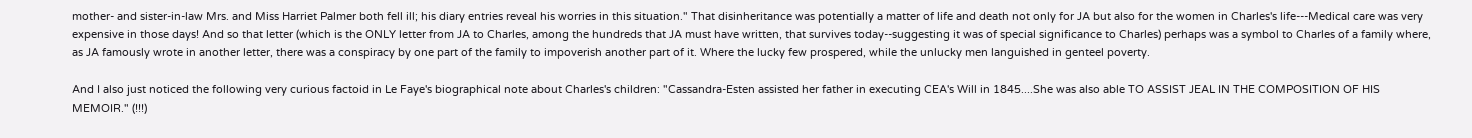mother- and sister-in-law Mrs. and Miss Harriet Palmer both fell ill; his diary entries reveal his worries in this situation." That disinheritance was potentially a matter of life and death not only for JA but also for the women in Charles's life---Medical care was very expensive in those days! And so that letter (which is the ONLY letter from JA to Charles, among the hundreds that JA must have written, that survives today--suggesting it was of special significance to Charles) perhaps was a symbol to Charles of a family where, as JA famously wrote in another letter, there was a conspiracy by one part of the family to impoverish another part of it. Where the lucky few prospered, while the unlucky men languished in genteel poverty.

And I also just noticed the following very curious factoid in Le Faye's biographical note about Charles's children: "Cassandra-Esten assisted her father in executing CEA's Will in 1845....She was also able TO ASSIST JEAL IN THE COMPOSITION OF HIS MEMOIR." (!!!)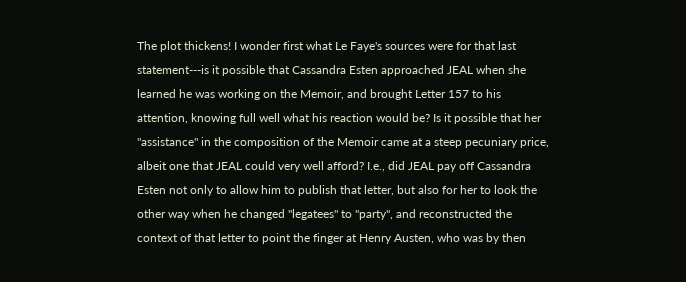The plot thickens! I wonder first what Le Faye's sources were for that last statement---is it possible that Cassandra Esten approached JEAL when she learned he was working on the Memoir, and brought Letter 157 to his attention, knowing full well what his reaction would be? Is it possible that her "assistance" in the composition of the Memoir came at a steep pecuniary price, albeit one that JEAL could very well afford? I.e., did JEAL pay off Cassandra Esten not only to allow him to publish that letter, but also for her to look the other way when he changed "legatees" to "party", and reconstructed the context of that letter to point the finger at Henry Austen, who was by then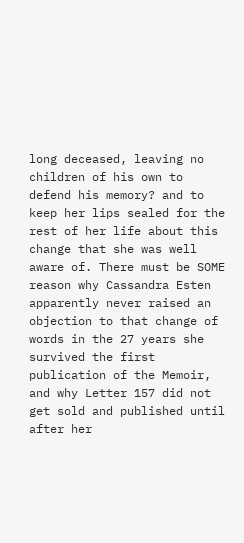long deceased, leaving no children of his own to defend his memory? and to keep her lips sealed for the rest of her life about this change that she was well aware of. There must be SOME reason why Cassandra Esten apparently never raised an objection to that change of words in the 27 years she survived the first publication of the Memoir, and why Letter 157 did not get sold and published until after her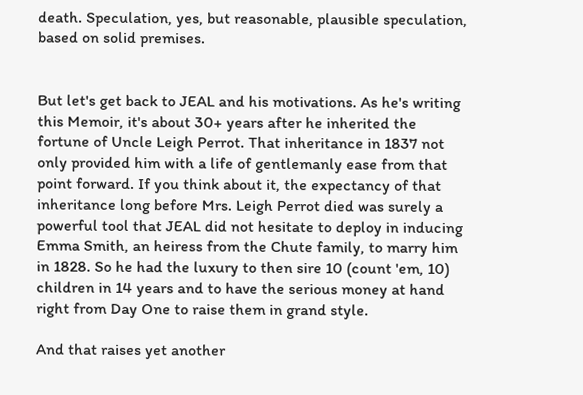death. Speculation, yes, but reasonable, plausible speculation, based on solid premises.


But let's get back to JEAL and his motivations. As he's writing this Memoir, it's about 30+ years after he inherited the fortune of Uncle Leigh Perrot. That inheritance in 1837 not only provided him with a life of gentlemanly ease from that point forward. If you think about it, the expectancy of that inheritance long before Mrs. Leigh Perrot died was surely a powerful tool that JEAL did not hesitate to deploy in inducing Emma Smith, an heiress from the Chute family, to marry him in 1828. So he had the luxury to then sire 10 (count 'em, 10) children in 14 years and to have the serious money at hand right from Day One to raise them in grand style.

And that raises yet another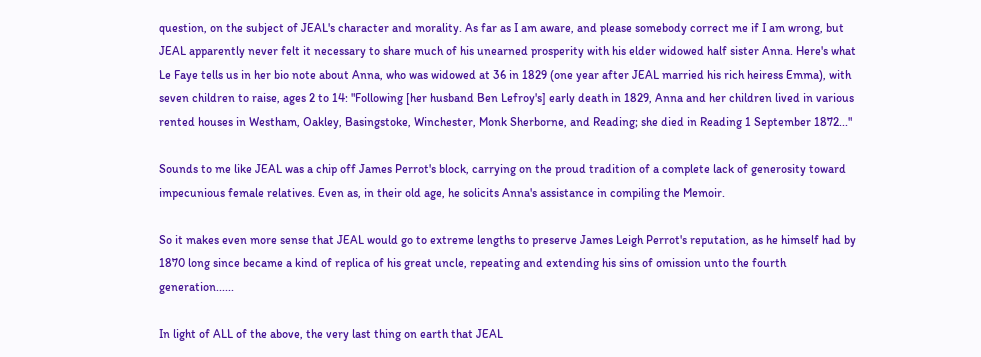question, on the subject of JEAL's character and morality. As far as I am aware, and please somebody correct me if I am wrong, but JEAL apparently never felt it necessary to share much of his unearned prosperity with his elder widowed half sister Anna. Here's what Le Faye tells us in her bio note about Anna, who was widowed at 36 in 1829 (one year after JEAL married his rich heiress Emma), with seven children to raise, ages 2 to 14: "Following [her husband Ben Lefroy's] early death in 1829, Anna and her children lived in various rented houses in Westham, Oakley, Basingstoke, Winchester, Monk Sherborne, and Reading; she died in Reading 1 September 1872..."

Sounds to me like JEAL was a chip off James Perrot's block, carrying on the proud tradition of a complete lack of generosity toward impecunious female relatives. Even as, in their old age, he solicits Anna's assistance in compiling the Memoir.

So it makes even more sense that JEAL would go to extreme lengths to preserve James Leigh Perrot's reputation, as he himself had by 1870 long since became a kind of replica of his great uncle, repeating and extending his sins of omission unto the fourth generation......

In light of ALL of the above, the very last thing on earth that JEAL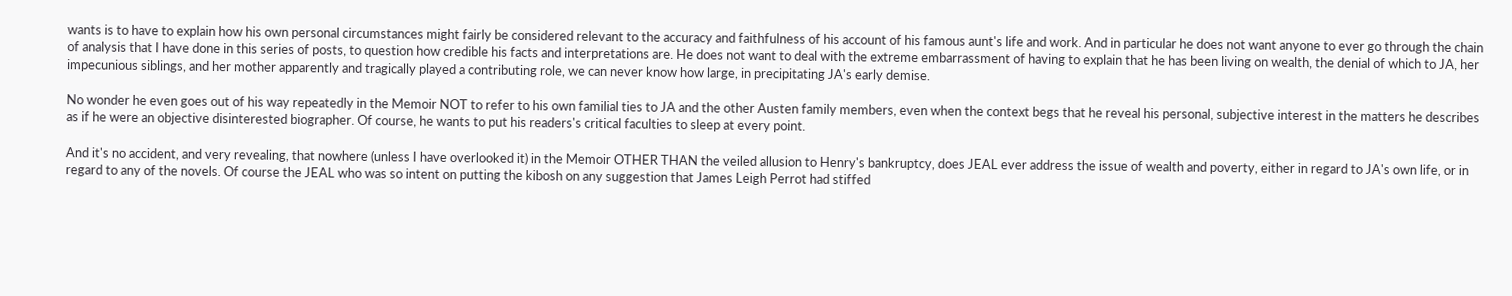wants is to have to explain how his own personal circumstances might fairly be considered relevant to the accuracy and faithfulness of his account of his famous aunt's life and work. And in particular he does not want anyone to ever go through the chain of analysis that I have done in this series of posts, to question how credible his facts and interpretations are. He does not want to deal with the extreme embarrassment of having to explain that he has been living on wealth, the denial of which to JA, her impecunious siblings, and her mother apparently and tragically played a contributing role, we can never know how large, in precipitating JA's early demise.

No wonder he even goes out of his way repeatedly in the Memoir NOT to refer to his own familial ties to JA and the other Austen family members, even when the context begs that he reveal his personal, subjective interest in the matters he describes as if he were an objective disinterested biographer. Of course, he wants to put his readers's critical faculties to sleep at every point.

And it's no accident, and very revealing, that nowhere (unless I have overlooked it) in the Memoir OTHER THAN the veiled allusion to Henry's bankruptcy, does JEAL ever address the issue of wealth and poverty, either in regard to JA's own life, or in regard to any of the novels. Of course the JEAL who was so intent on putting the kibosh on any suggestion that James Leigh Perrot had stiffed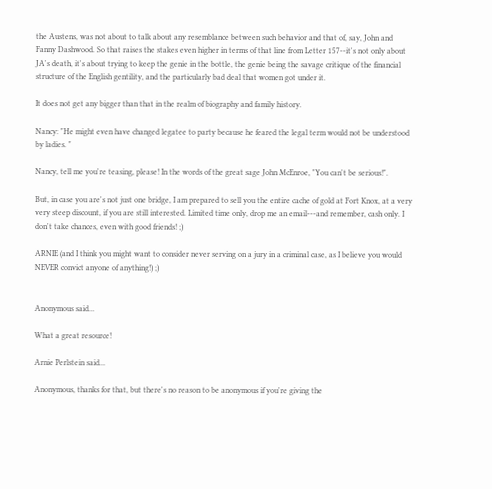the Austens, was not about to talk about any resemblance between such behavior and that of, say, John and Fanny Dashwood. So that raises the stakes even higher in terms of that line from Letter 157--it's not only about JA's death, it's about trying to keep the genie in the bottle, the genie being the savage critique of the financial structure of the English gentility, and the particularly bad deal that women got under it.

It does not get any bigger than that in the realm of biography and family history.

Nancy: "He might even have changed legatee to party because he feared the legal term would not be understood by ladies. "

Nancy, tell me you're teasing, please! In the words of the great sage John McEnroe, "You can't be serious!".

But, in case you are's not just one bridge, I am prepared to sell you the entire cache of gold at Fort Knox, at a very very steep discount, if you are still interested. Limited time only, drop me an email---and remember, cash only. I don't take chances, even with good friends! ;)

ARNIE (and I think you might want to consider never serving on a jury in a criminal case, as I believe you would NEVER convict anyone of anything!) ;)


Anonymous said...

What a great resource!

Arnie Perlstein said...

Anonymous, thanks for that, but there's no reason to be anonymous if you're giving the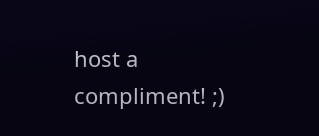host a compliment! ;)